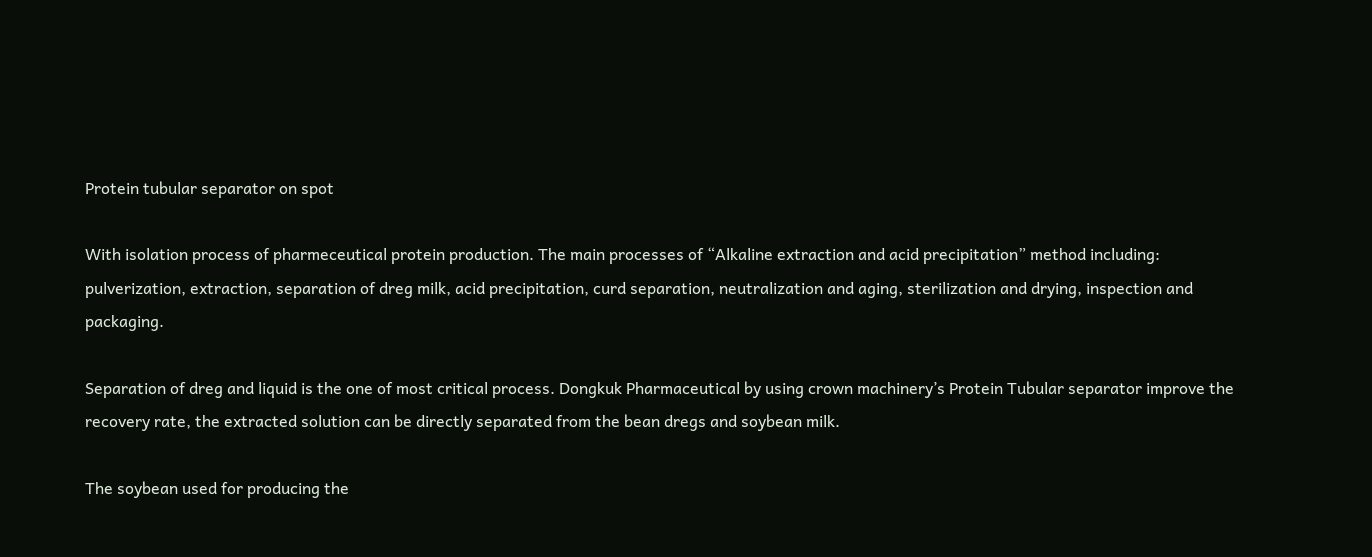Protein tubular separator on spot

With isolation process of pharmeceutical protein production. The main processes of “Alkaline extraction and acid precipitation” method including: pulverization, extraction, separation of dreg milk, acid precipitation, curd separation, neutralization and aging, sterilization and drying, inspection and packaging.

Separation of dreg and liquid is the one of most critical process. Dongkuk Pharmaceutical by using crown machinery’s Protein Tubular separator improve the recovery rate, the extracted solution can be directly separated from the bean dregs and soybean milk.

The soybean used for producing the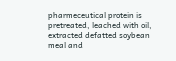pharmeceutical protein is pretreated, leached with oil, extracted defatted soybean meal and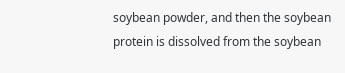soybean powder, and then the soybean protein is dissolved from the soybean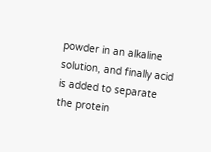powder in an alkaline solution, and finally acid is added to separate the protein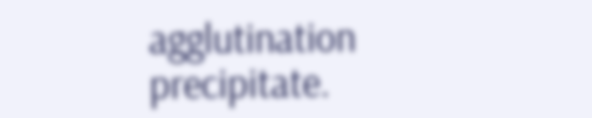agglutination precipitate.